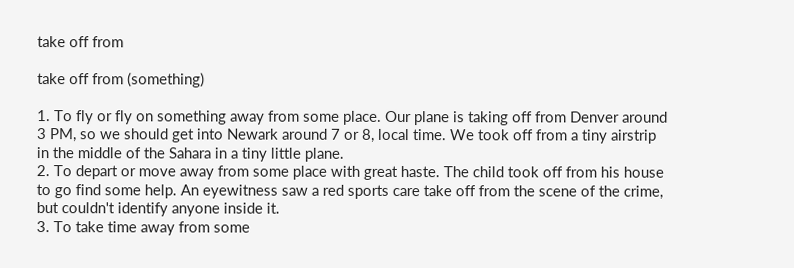take off from

take off from (something)

1. To fly or fly on something away from some place. Our plane is taking off from Denver around 3 PM, so we should get into Newark around 7 or 8, local time. We took off from a tiny airstrip in the middle of the Sahara in a tiny little plane.
2. To depart or move away from some place with great haste. The child took off from his house to go find some help. An eyewitness saw a red sports care take off from the scene of the crime, but couldn't identify anyone inside it.
3. To take time away from some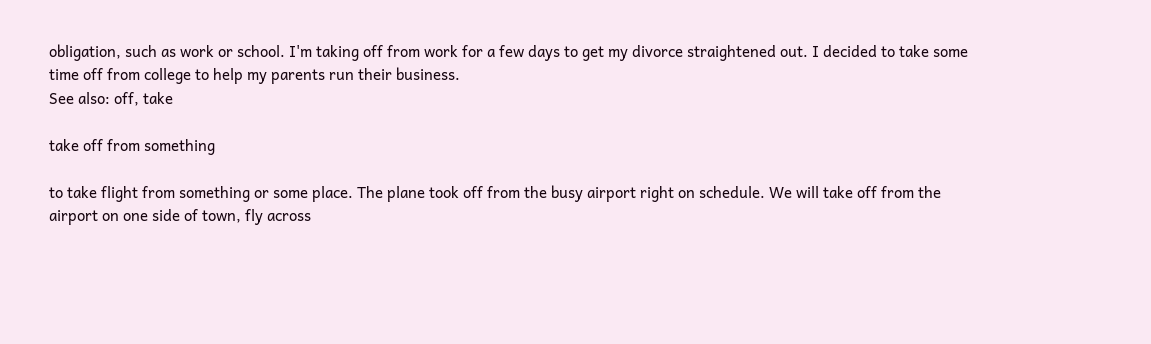obligation, such as work or school. I'm taking off from work for a few days to get my divorce straightened out. I decided to take some time off from college to help my parents run their business.
See also: off, take

take off from something

to take flight from something or some place. The plane took off from the busy airport right on schedule. We will take off from the airport on one side of town, fly across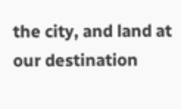the city, and land at our destination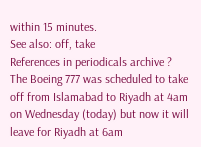within 15 minutes.
See also: off, take
References in periodicals archive ?
The Boeing 777 was scheduled to take off from Islamabad to Riyadh at 4am on Wednesday (today) but now it will leave for Riyadh at 6am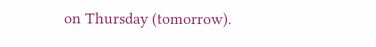on Thursday (tomorrow).